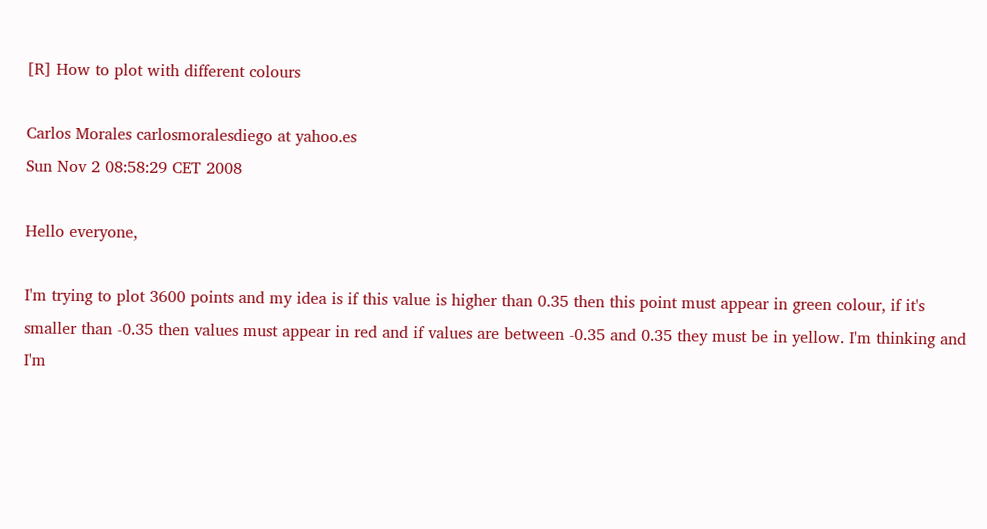[R] How to plot with different colours

Carlos Morales carlosmoralesdiego at yahoo.es
Sun Nov 2 08:58:29 CET 2008

Hello everyone,

I'm trying to plot 3600 points and my idea is if this value is higher than 0.35 then this point must appear in green colour, if it's smaller than -0.35 then values must appear in red and if values are between -0.35 and 0.35 they must be in yellow. I'm thinking and I'm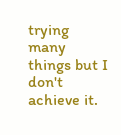trying many things but I don't achieve it.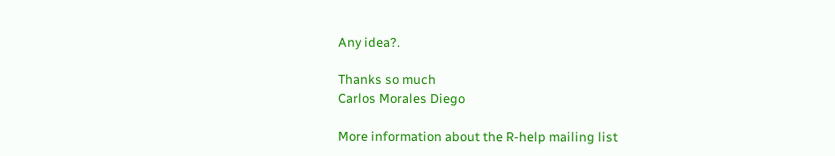Any idea?.

Thanks so much
Carlos Morales Diego

More information about the R-help mailing list